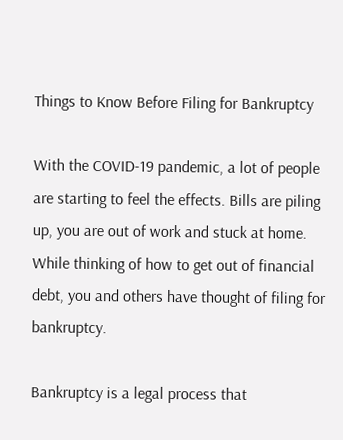Things to Know Before Filing for Bankruptcy

With the COVID-19 pandemic, a lot of people are starting to feel the effects. Bills are piling up, you are out of work and stuck at home. While thinking of how to get out of financial debt, you and others have thought of filing for bankruptcy.

Bankruptcy is a legal process that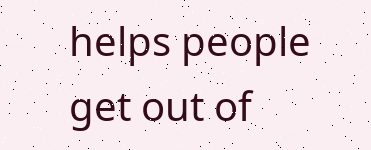helps people get out of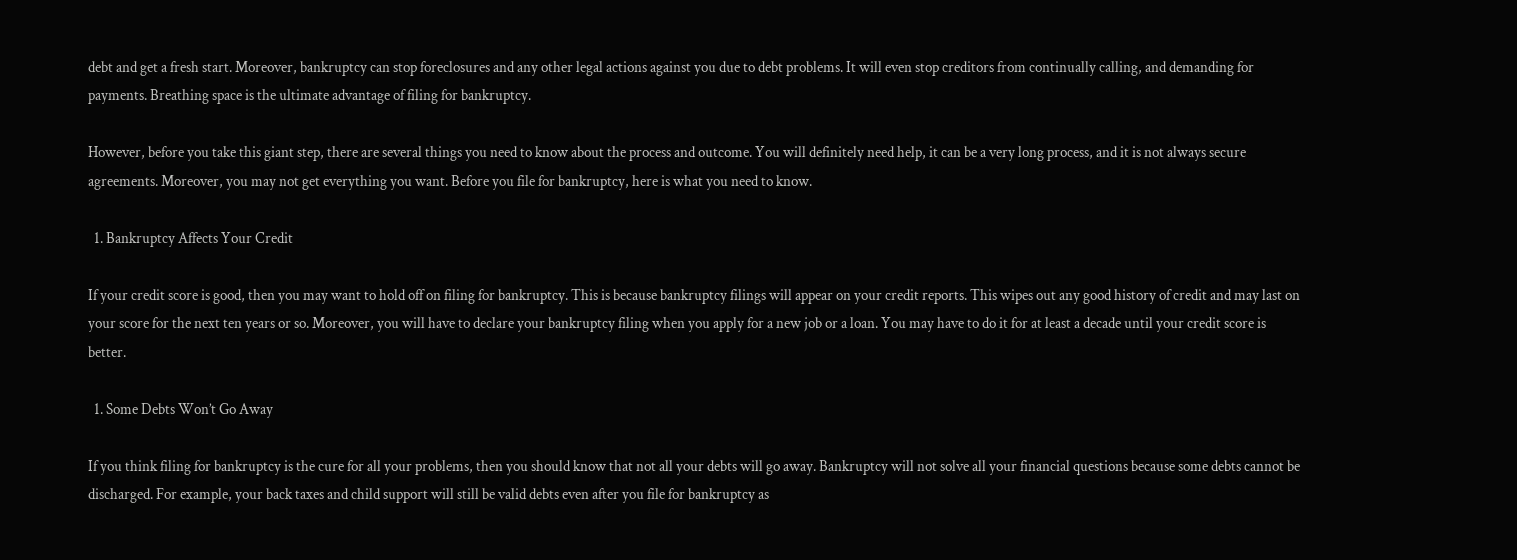debt and get a fresh start. Moreover, bankruptcy can stop foreclosures and any other legal actions against you due to debt problems. It will even stop creditors from continually calling, and demanding for payments. Breathing space is the ultimate advantage of filing for bankruptcy.

However, before you take this giant step, there are several things you need to know about the process and outcome. You will definitely need help, it can be a very long process, and it is not always secure agreements. Moreover, you may not get everything you want. Before you file for bankruptcy, here is what you need to know.

  1. Bankruptcy Affects Your Credit

If your credit score is good, then you may want to hold off on filing for bankruptcy. This is because bankruptcy filings will appear on your credit reports. This wipes out any good history of credit and may last on your score for the next ten years or so. Moreover, you will have to declare your bankruptcy filing when you apply for a new job or a loan. You may have to do it for at least a decade until your credit score is better.

  1. Some Debts Won’t Go Away

If you think filing for bankruptcy is the cure for all your problems, then you should know that not all your debts will go away. Bankruptcy will not solve all your financial questions because some debts cannot be discharged. For example, your back taxes and child support will still be valid debts even after you file for bankruptcy as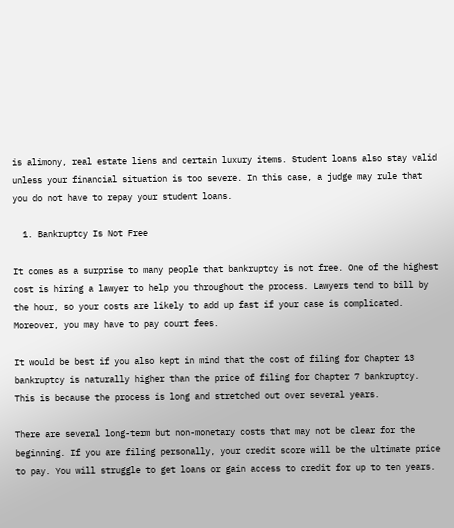is alimony, real estate liens and certain luxury items. Student loans also stay valid unless your financial situation is too severe. In this case, a judge may rule that you do not have to repay your student loans.

  1. Bankruptcy Is Not Free

It comes as a surprise to many people that bankruptcy is not free. One of the highest cost is hiring a lawyer to help you throughout the process. Lawyers tend to bill by the hour, so your costs are likely to add up fast if your case is complicated. Moreover, you may have to pay court fees.

It would be best if you also kept in mind that the cost of filing for Chapter 13 bankruptcy is naturally higher than the price of filing for Chapter 7 bankruptcy. This is because the process is long and stretched out over several years.

There are several long-term but non-monetary costs that may not be clear for the beginning. If you are filing personally, your credit score will be the ultimate price to pay. You will struggle to get loans or gain access to credit for up to ten years.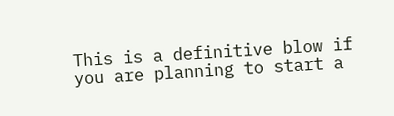This is a definitive blow if you are planning to start a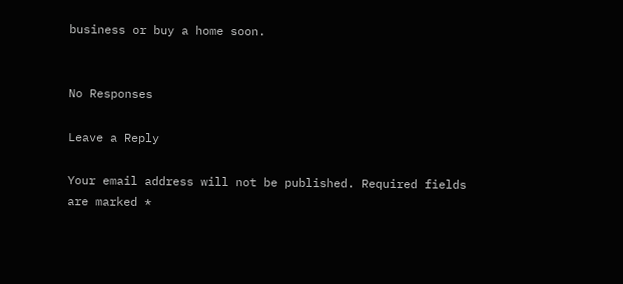business or buy a home soon.


No Responses

Leave a Reply

Your email address will not be published. Required fields are marked *